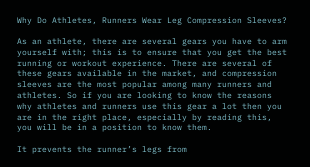Why Do Athletes, Runners Wear Leg Compression Sleeves?

As an athlete, there are several gears you have to arm yourself with; this is to ensure that you get the best running or workout experience. There are several of these gears available in the market, and compression sleeves are the most popular among many runners and athletes. So if you are looking to know the reasons why athletes and runners use this gear a lot then you are in the right place, especially by reading this, you will be in a position to know them.

It prevents the runner’s legs from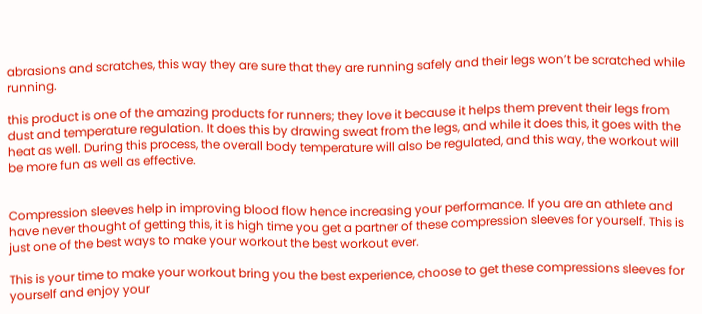abrasions and scratches, this way they are sure that they are running safely and their legs won’t be scratched while running.

this product is one of the amazing products for runners; they love it because it helps them prevent their legs from dust and temperature regulation. It does this by drawing sweat from the legs, and while it does this, it goes with the heat as well. During this process, the overall body temperature will also be regulated, and this way, the workout will be more fun as well as effective.


Compression sleeves help in improving blood flow hence increasing your performance. If you are an athlete and have never thought of getting this, it is high time you get a partner of these compression sleeves for yourself. This is just one of the best ways to make your workout the best workout ever.

This is your time to make your workout bring you the best experience, choose to get these compressions sleeves for yourself and enjoy your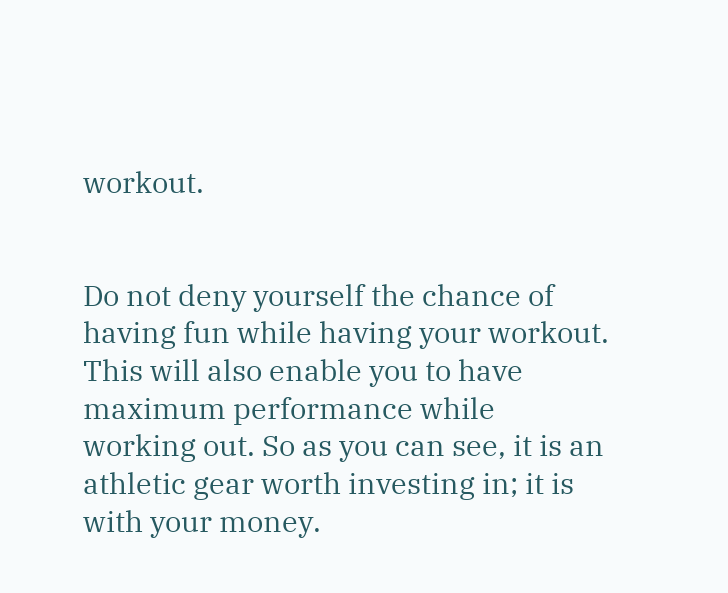workout.


Do not deny yourself the chance of having fun while having your workout. This will also enable you to have maximum performance while working out. So as you can see, it is an athletic gear worth investing in; it is with your money.